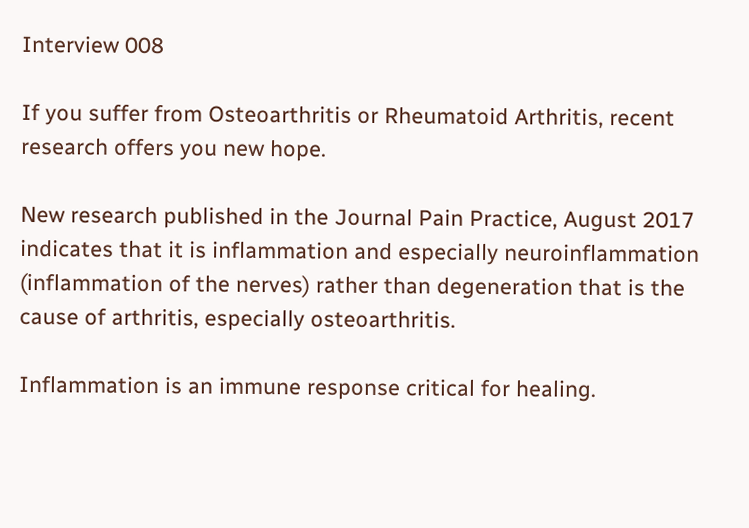Interview 008

If you suffer from Osteoarthritis or Rheumatoid Arthritis, recent research offers you new hope.

New research published in the Journal Pain Practice, August 2017 indicates that it is inflammation and especially neuroinflammation (inflammation of the nerves) rather than degeneration that is the cause of arthritis, especially osteoarthritis.

Inflammation is an immune response critical for healing.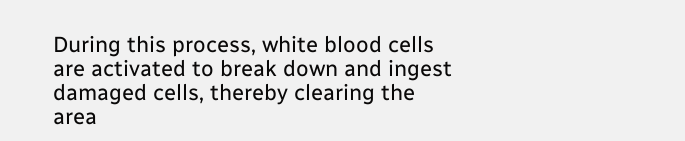During this process, white blood cells are activated to break down and ingest damaged cells, thereby clearing the area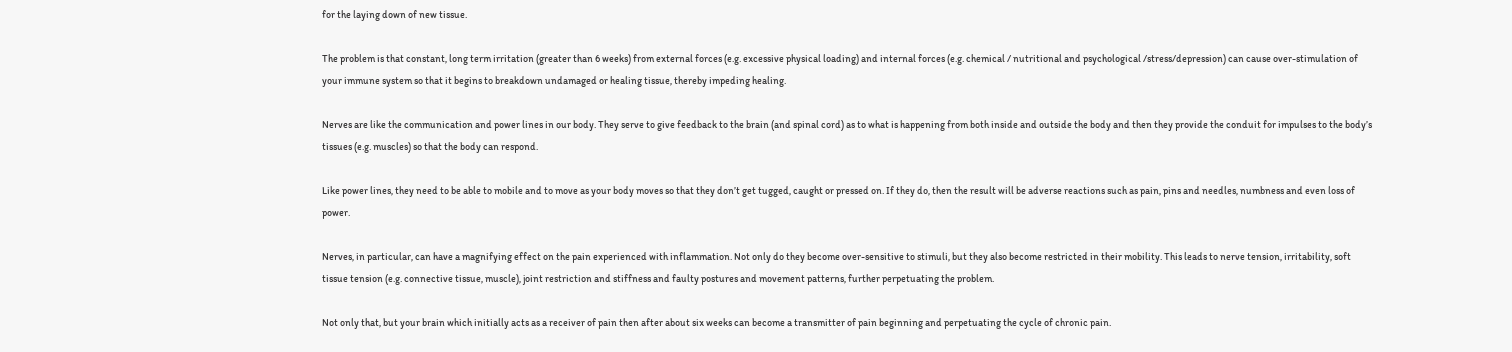for the laying down of new tissue.

The problem is that constant, long term irritation (greater than 6 weeks) from external forces (e.g. excessive physical loading) and internal forces (e.g. chemical / nutritional and psychological /stress/depression) can cause over-stimulation of your immune system so that it begins to breakdown undamaged or healing tissue, thereby impeding healing.

Nerves are like the communication and power lines in our body. They serve to give feedback to the brain (and spinal cord) as to what is happening from both inside and outside the body and then they provide the conduit for impulses to the body’s tissues (e.g. muscles) so that the body can respond.

Like power lines, they need to be able to mobile and to move as your body moves so that they don’t get tugged, caught or pressed on. If they do, then the result will be adverse reactions such as pain, pins and needles, numbness and even loss of power.

Nerves, in particular, can have a magnifying effect on the pain experienced with inflammation. Not only do they become over-sensitive to stimuli, but they also become restricted in their mobility. This leads to nerve tension, irritability, soft tissue tension (e.g. connective tissue, muscle), joint restriction and stiffness and faulty postures and movement patterns, further perpetuating the problem.

Not only that, but your brain which initially acts as a receiver of pain then after about six weeks can become a transmitter of pain beginning and perpetuating the cycle of chronic pain.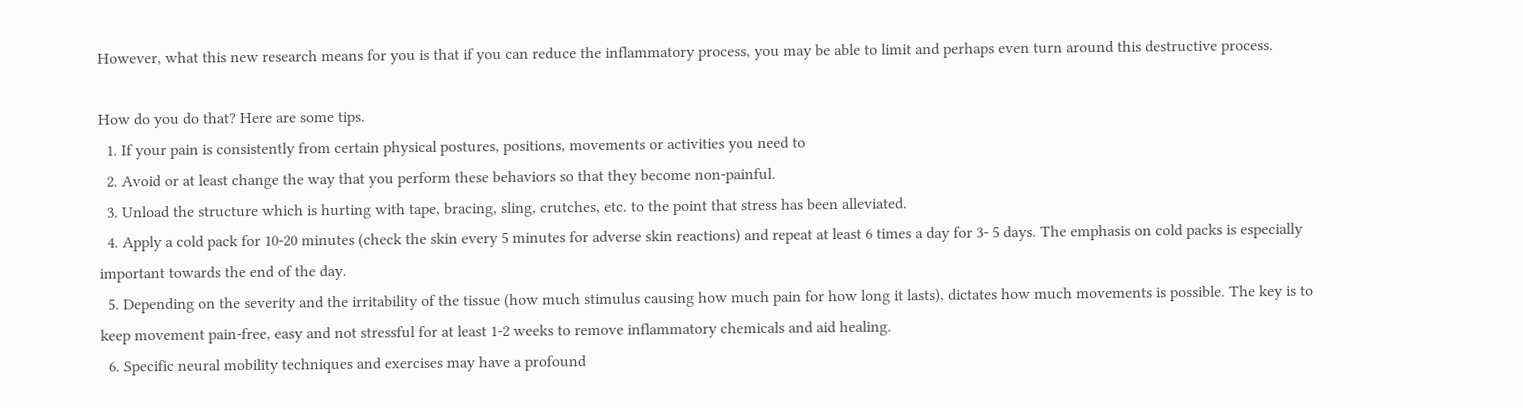However, what this new research means for you is that if you can reduce the inflammatory process, you may be able to limit and perhaps even turn around this destructive process.

How do you do that? Here are some tips.
  1. If your pain is consistently from certain physical postures, positions, movements or activities you need to
  2. Avoid or at least change the way that you perform these behaviors so that they become non-painful.
  3. Unload the structure which is hurting with tape, bracing, sling, crutches, etc. to the point that stress has been alleviated.
  4. Apply a cold pack for 10-20 minutes (check the skin every 5 minutes for adverse skin reactions) and repeat at least 6 times a day for 3- 5 days. The emphasis on cold packs is especially important towards the end of the day.
  5. Depending on the severity and the irritability of the tissue (how much stimulus causing how much pain for how long it lasts), dictates how much movements is possible. The key is to keep movement pain-free, easy and not stressful for at least 1-2 weeks to remove inflammatory chemicals and aid healing.
  6. Specific neural mobility techniques and exercises may have a profound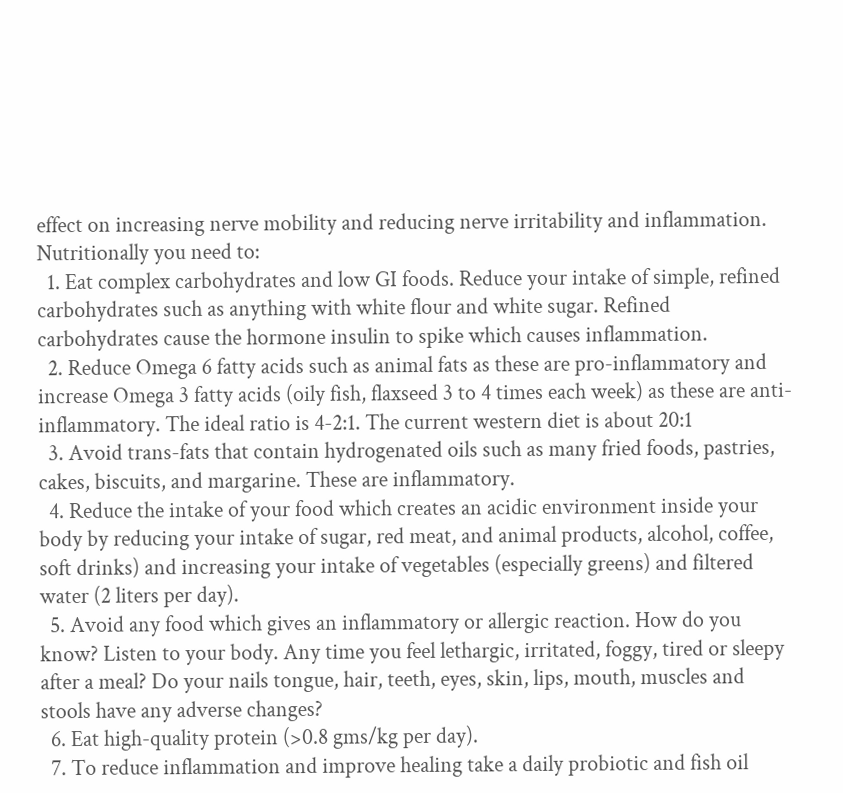effect on increasing nerve mobility and reducing nerve irritability and inflammation.
Nutritionally you need to:
  1. Eat complex carbohydrates and low GI foods. Reduce your intake of simple, refined carbohydrates such as anything with white flour and white sugar. Refined carbohydrates cause the hormone insulin to spike which causes inflammation.
  2. Reduce Omega 6 fatty acids such as animal fats as these are pro-inflammatory and increase Omega 3 fatty acids (oily fish, flaxseed 3 to 4 times each week) as these are anti-inflammatory. The ideal ratio is 4-2:1. The current western diet is about 20:1
  3. Avoid trans-fats that contain hydrogenated oils such as many fried foods, pastries, cakes, biscuits, and margarine. These are inflammatory.
  4. Reduce the intake of your food which creates an acidic environment inside your body by reducing your intake of sugar, red meat, and animal products, alcohol, coffee, soft drinks) and increasing your intake of vegetables (especially greens) and filtered water (2 liters per day).
  5. Avoid any food which gives an inflammatory or allergic reaction. How do you know? Listen to your body. Any time you feel lethargic, irritated, foggy, tired or sleepy after a meal? Do your nails tongue, hair, teeth, eyes, skin, lips, mouth, muscles and stools have any adverse changes?
  6. Eat high-quality protein (>0.8 gms/kg per day).
  7. To reduce inflammation and improve healing take a daily probiotic and fish oil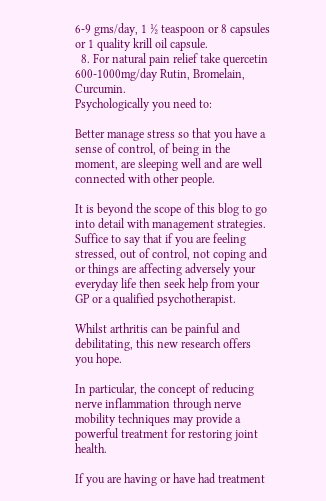6-9 gms/day, 1 ½ teaspoon or 8 capsules or 1 quality krill oil capsule.
  8. For natural pain relief take quercetin 600-1000mg/day Rutin, Bromelain, Curcumin.
Psychologically you need to:

Better manage stress so that you have a sense of control, of being in the moment, are sleeping well and are well connected with other people.

It is beyond the scope of this blog to go into detail with management strategies. Suffice to say that if you are feeling stressed, out of control, not coping and or things are affecting adversely your everyday life then seek help from your GP or a qualified psychotherapist.

Whilst arthritis can be painful and debilitating, this new research offers you hope.

In particular, the concept of reducing nerve inflammation through nerve mobility techniques may provide a powerful treatment for restoring joint health.

If you are having or have had treatment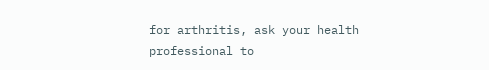for arthritis, ask your health professional to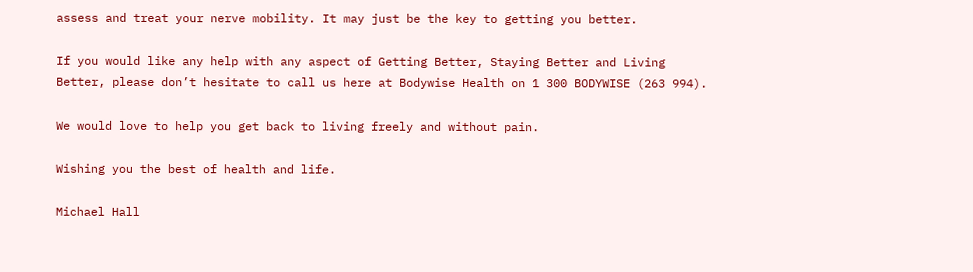assess and treat your nerve mobility. It may just be the key to getting you better.

If you would like any help with any aspect of Getting Better, Staying Better and Living Better, please don’t hesitate to call us here at Bodywise Health on 1 300 BODYWISE (263 994).

We would love to help you get back to living freely and without pain.

Wishing you the best of health and life.

Michael Hall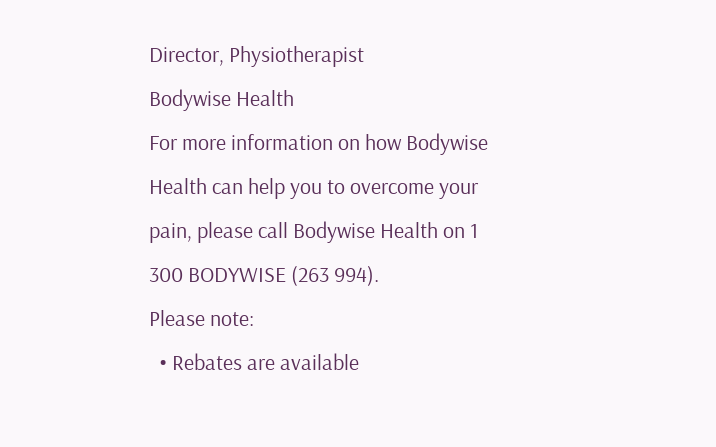Director, Physiotherapist
Bodywise Health
For more information on how Bodywise Health can help you to overcome your pain, please call Bodywise Health on 1 300 BODYWISE (263 994).
Please note:
  • Rebates are available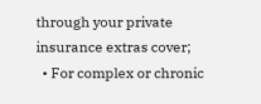through your private insurance extras cover;
  • For complex or chronic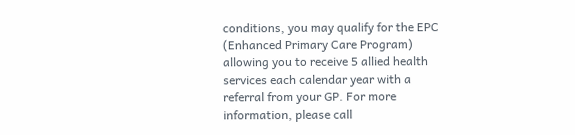conditions, you may qualify for the EPC (Enhanced Primary Care Program) allowing you to receive 5 allied health services each calendar year with a referral from your GP. For more information, please call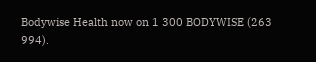Bodywise Health now on 1 300 BODYWISE (263 994).